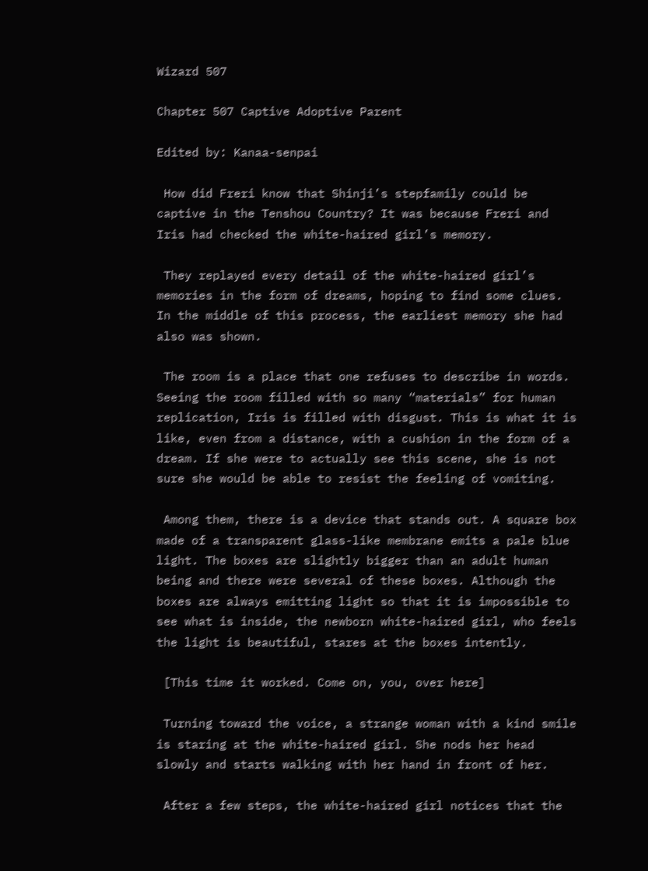Wizard 507

Chapter 507 Captive Adoptive Parent

Edited by: Kanaa-senpai

 How did Freri know that Shinji’s stepfamily could be captive in the Tenshou Country? It was because Freri and Iris had checked the white-haired girl’s memory.

 They replayed every detail of the white-haired girl’s memories in the form of dreams, hoping to find some clues. In the middle of this process, the earliest memory she had also was shown.

 The room is a place that one refuses to describe in words. Seeing the room filled with so many “materials” for human replication, Iris is filled with disgust. This is what it is like, even from a distance, with a cushion in the form of a dream. If she were to actually see this scene, she is not sure she would be able to resist the feeling of vomiting.

 Among them, there is a device that stands out. A square box made of a transparent glass-like membrane emits a pale blue light. The boxes are slightly bigger than an adult human being and there were several of these boxes. Although the boxes are always emitting light so that it is impossible to see what is inside, the newborn white-haired girl, who feels the light is beautiful, stares at the boxes intently.

 [This time it worked. Come on, you, over here]

 Turning toward the voice, a strange woman with a kind smile is staring at the white-haired girl. She nods her head slowly and starts walking with her hand in front of her.

 After a few steps, the white-haired girl notices that the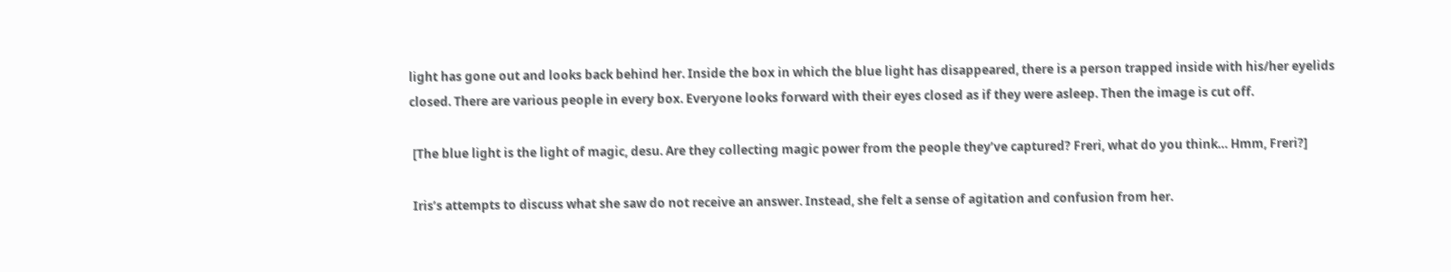light has gone out and looks back behind her. Inside the box in which the blue light has disappeared, there is a person trapped inside with his/her eyelids closed. There are various people in every box. Everyone looks forward with their eyes closed as if they were asleep. Then the image is cut off.

 [The blue light is the light of magic, desu. Are they collecting magic power from the people they’ve captured? Freri, what do you think… Hmm, Freri?]

 Iris’s attempts to discuss what she saw do not receive an answer. Instead, she felt a sense of agitation and confusion from her.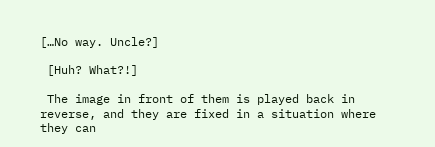[…No way. Uncle?]

 [Huh? What?!]

 The image in front of them is played back in reverse, and they are fixed in a situation where they can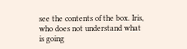see the contents of the box. Iris, who does not understand what is going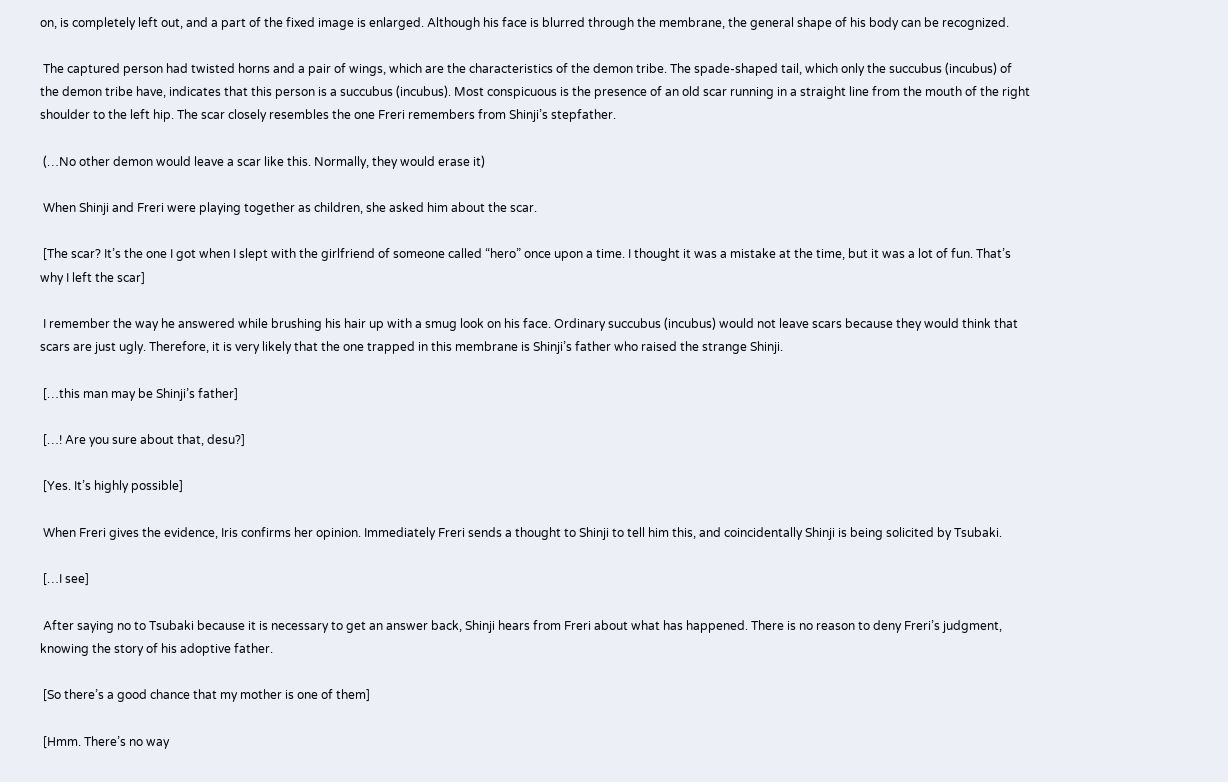on, is completely left out, and a part of the fixed image is enlarged. Although his face is blurred through the membrane, the general shape of his body can be recognized.

 The captured person had twisted horns and a pair of wings, which are the characteristics of the demon tribe. The spade-shaped tail, which only the succubus (incubus) of the demon tribe have, indicates that this person is a succubus (incubus). Most conspicuous is the presence of an old scar running in a straight line from the mouth of the right shoulder to the left hip. The scar closely resembles the one Freri remembers from Shinji’s stepfather.

 (…No other demon would leave a scar like this. Normally, they would erase it)

 When Shinji and Freri were playing together as children, she asked him about the scar.

 [The scar? It’s the one I got when I slept with the girlfriend of someone called “hero” once upon a time. I thought it was a mistake at the time, but it was a lot of fun. That’s why I left the scar]

 I remember the way he answered while brushing his hair up with a smug look on his face. Ordinary succubus (incubus) would not leave scars because they would think that scars are just ugly. Therefore, it is very likely that the one trapped in this membrane is Shinji’s father who raised the strange Shinji.

 […this man may be Shinji’s father]

 […! Are you sure about that, desu?]

 [Yes. It’s highly possible]

 When Freri gives the evidence, Iris confirms her opinion. Immediately Freri sends a thought to Shinji to tell him this, and coincidentally Shinji is being solicited by Tsubaki.

 […I see]

 After saying no to Tsubaki because it is necessary to get an answer back, Shinji hears from Freri about what has happened. There is no reason to deny Freri’s judgment, knowing the story of his adoptive father.

 [So there’s a good chance that my mother is one of them]

 [Hmm. There’s no way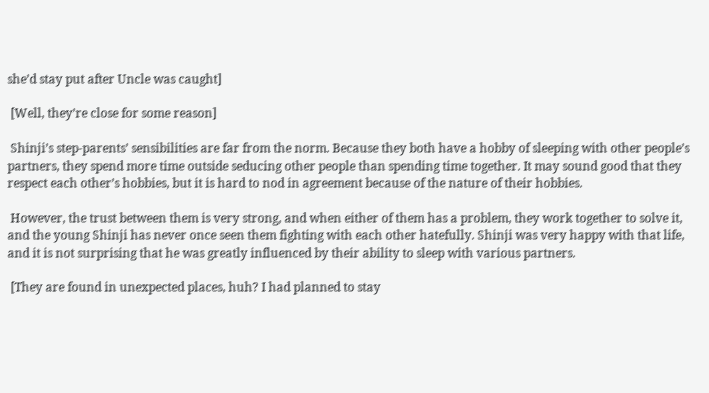she’d stay put after Uncle was caught]

 [Well, they’re close for some reason]

 Shinji’s step-parents’ sensibilities are far from the norm. Because they both have a hobby of sleeping with other people’s partners, they spend more time outside seducing other people than spending time together. It may sound good that they respect each other’s hobbies, but it is hard to nod in agreement because of the nature of their hobbies.

 However, the trust between them is very strong, and when either of them has a problem, they work together to solve it, and the young Shinji has never once seen them fighting with each other hatefully. Shinji was very happy with that life, and it is not surprising that he was greatly influenced by their ability to sleep with various partners.

 [They are found in unexpected places, huh? I had planned to stay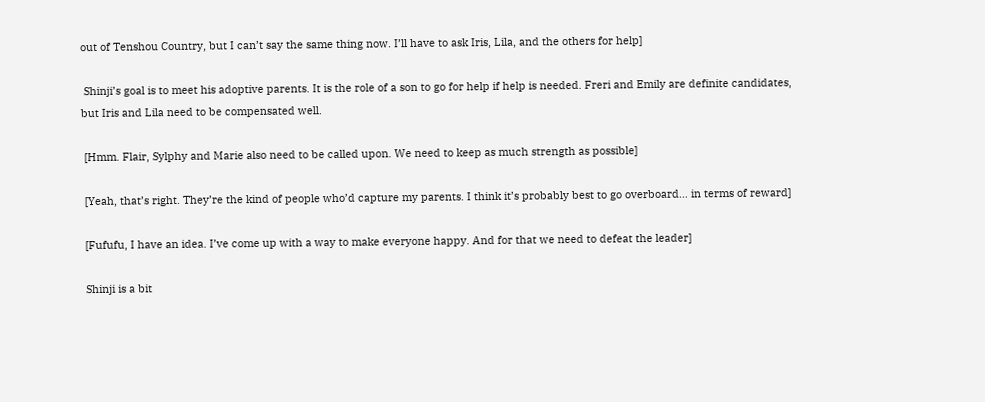out of Tenshou Country, but I can’t say the same thing now. I’ll have to ask Iris, Lila, and the others for help]

 Shinji’s goal is to meet his adoptive parents. It is the role of a son to go for help if help is needed. Freri and Emily are definite candidates, but Iris and Lila need to be compensated well.

 [Hmm. Flair, Sylphy and Marie also need to be called upon. We need to keep as much strength as possible]

 [Yeah, that’s right. They’re the kind of people who’d capture my parents. I think it’s probably best to go overboard… in terms of reward]

 [Fufufu, I have an idea. I’ve come up with a way to make everyone happy. And for that we need to defeat the leader]

 Shinji is a bit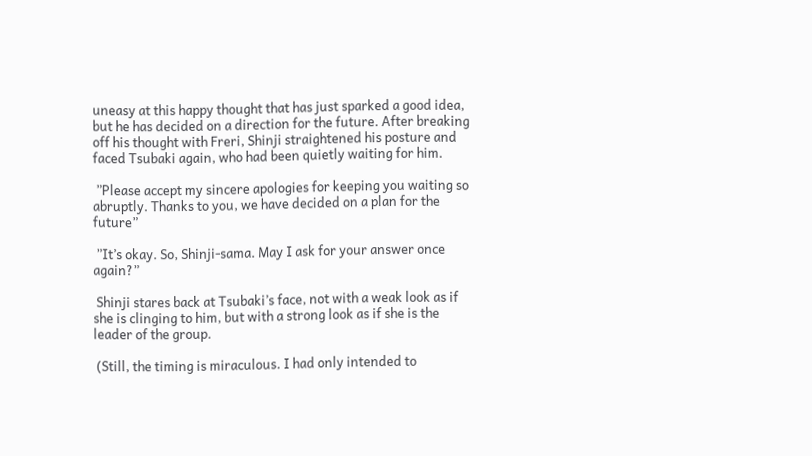uneasy at this happy thought that has just sparked a good idea, but he has decided on a direction for the future. After breaking off his thought with Freri, Shinji straightened his posture and faced Tsubaki again, who had been quietly waiting for him.

 ”Please accept my sincere apologies for keeping you waiting so abruptly. Thanks to you, we have decided on a plan for the future”

 ”It’s okay. So, Shinji-sama. May I ask for your answer once again?”

 Shinji stares back at Tsubaki’s face, not with a weak look as if she is clinging to him, but with a strong look as if she is the leader of the group.

 (Still, the timing is miraculous. I had only intended to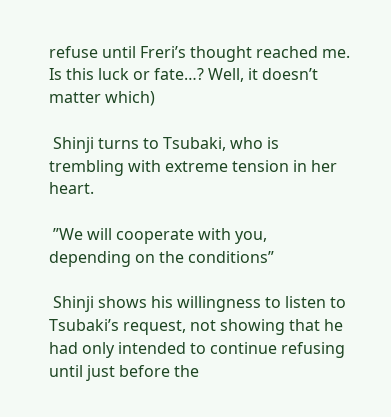refuse until Freri’s thought reached me. Is this luck or fate…? Well, it doesn’t matter which)

 Shinji turns to Tsubaki, who is trembling with extreme tension in her heart.

 ”We will cooperate with you, depending on the conditions”

 Shinji shows his willingness to listen to Tsubaki’s request, not showing that he had only intended to continue refusing until just before the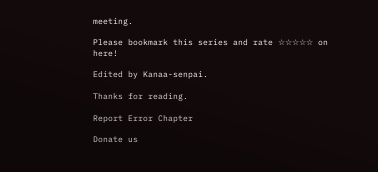meeting.

Please bookmark this series and rate ☆☆☆☆☆ on here!

Edited by Kanaa-senpai.

Thanks for reading.

Report Error Chapter

Donate us